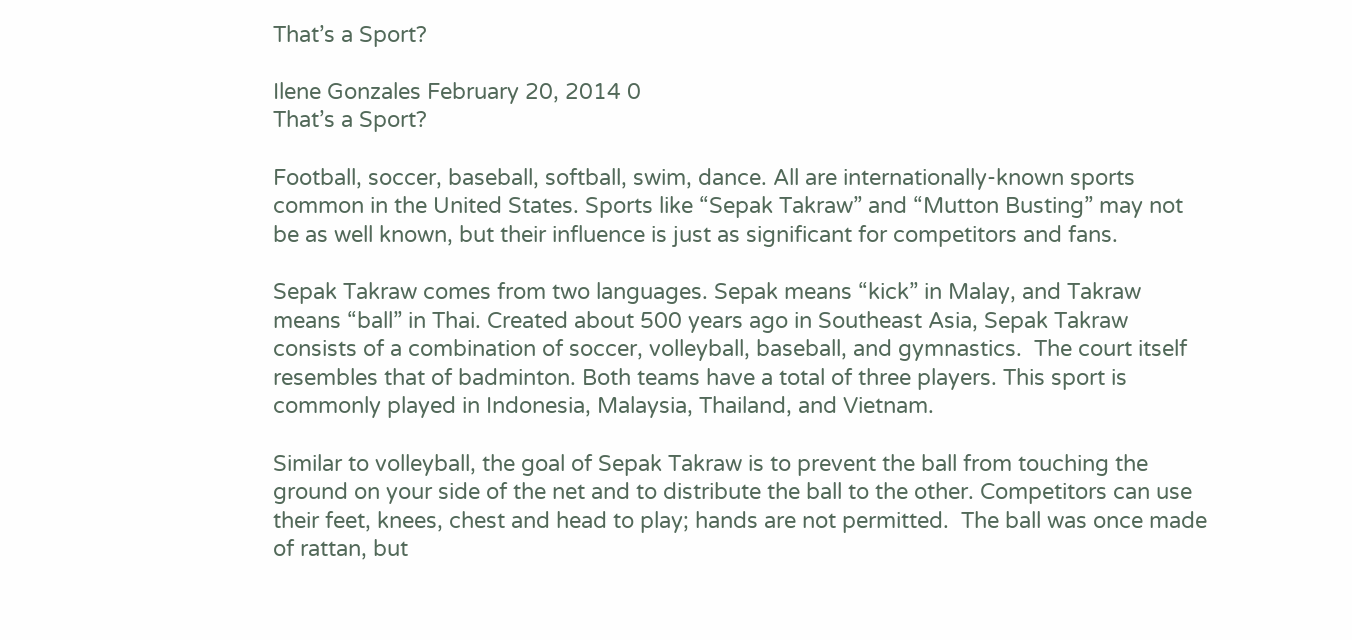That’s a Sport?

Ilene Gonzales February 20, 2014 0
That’s a Sport?

Football, soccer, baseball, softball, swim, dance. All are internationally-known sports common in the United States. Sports like “Sepak Takraw” and “Mutton Busting” may not be as well known, but their influence is just as significant for competitors and fans.

Sepak Takraw comes from two languages. Sepak means “kick” in Malay, and Takraw means “ball” in Thai. Created about 500 years ago in Southeast Asia, Sepak Takraw consists of a combination of soccer, volleyball, baseball, and gymnastics.  The court itself resembles that of badminton. Both teams have a total of three players. This sport is commonly played in Indonesia, Malaysia, Thailand, and Vietnam.

Similar to volleyball, the goal of Sepak Takraw is to prevent the ball from touching the ground on your side of the net and to distribute the ball to the other. Competitors can use their feet, knees, chest and head to play; hands are not permitted.  The ball was once made of rattan, but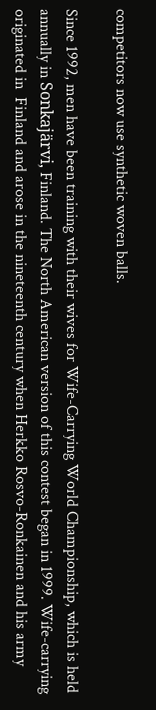competitors now use synthetic woven balls.

Since 1992, men have been training with their wives for Wife-Carrying World Championship, which is held annually in Sonkajärvi, Finland. The North American version of this contest began in 1999. Wife-carrying originated in  Finland and arose in the nineteenth century when Herkko Rosvo-Ronkainen and his army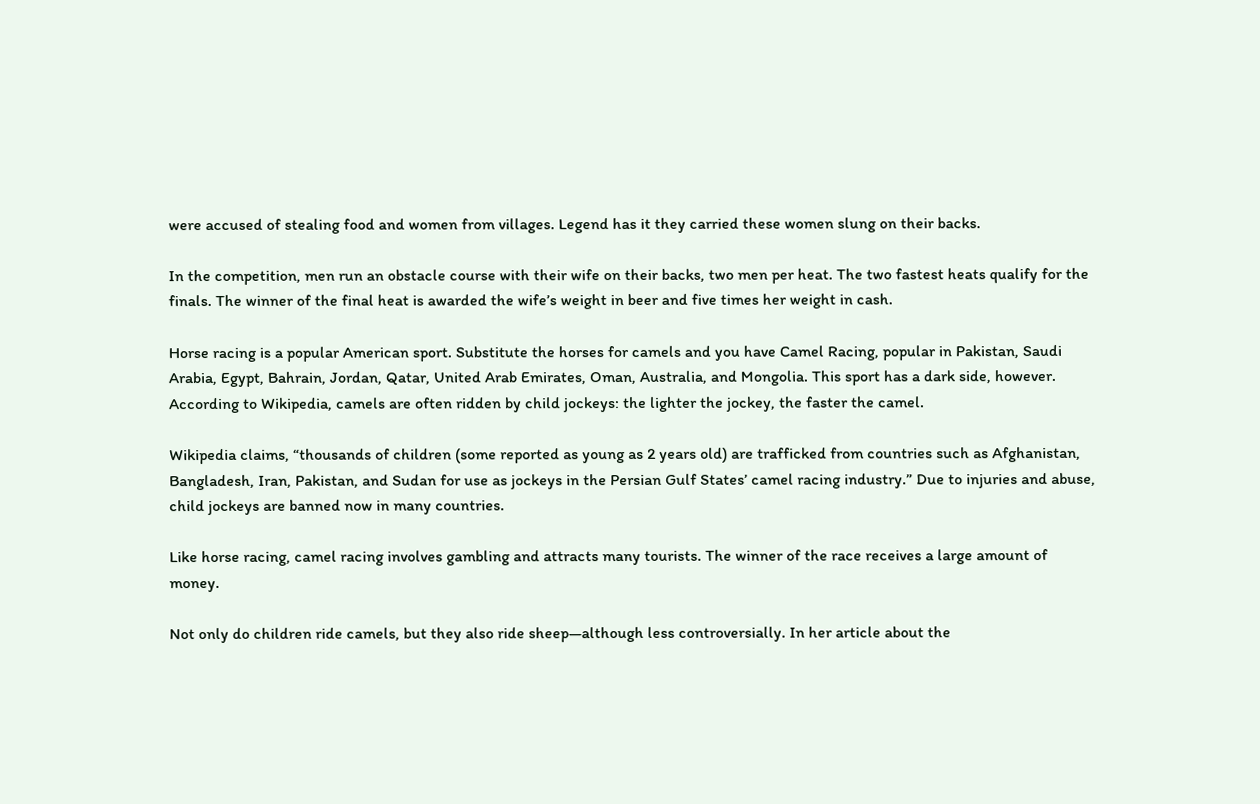were accused of stealing food and women from villages. Legend has it they carried these women slung on their backs.

In the competition, men run an obstacle course with their wife on their backs, two men per heat. The two fastest heats qualify for the finals. The winner of the final heat is awarded the wife’s weight in beer and five times her weight in cash.

Horse racing is a popular American sport. Substitute the horses for camels and you have Camel Racing, popular in Pakistan, Saudi Arabia, Egypt, Bahrain, Jordan, Qatar, United Arab Emirates, Oman, Australia, and Mongolia. This sport has a dark side, however. According to Wikipedia, camels are often ridden by child jockeys: the lighter the jockey, the faster the camel.

Wikipedia claims, “thousands of children (some reported as young as 2 years old) are trafficked from countries such as Afghanistan, Bangladesh, Iran, Pakistan, and Sudan for use as jockeys in the Persian Gulf States’ camel racing industry.” Due to injuries and abuse, child jockeys are banned now in many countries.

Like horse racing, camel racing involves gambling and attracts many tourists. The winner of the race receives a large amount of money.

Not only do children ride camels, but they also ride sheep—although less controversially. In her article about the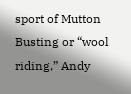sport of Mutton Busting or “wool riding,” Andy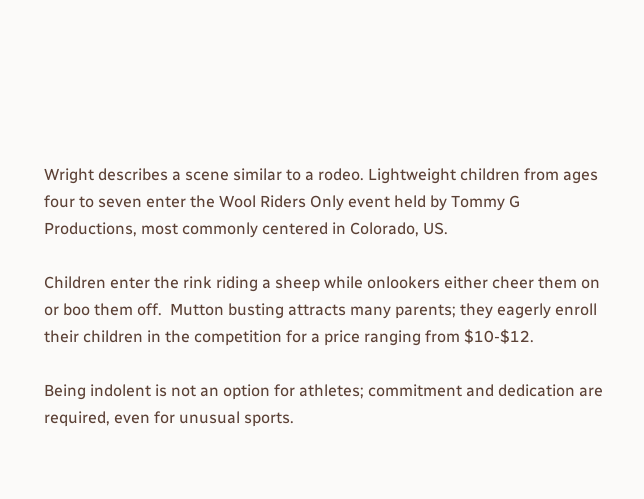Wright describes a scene similar to a rodeo. Lightweight children from ages four to seven enter the Wool Riders Only event held by Tommy G Productions, most commonly centered in Colorado, US.

Children enter the rink riding a sheep while onlookers either cheer them on or boo them off.  Mutton busting attracts many parents; they eagerly enroll their children in the competition for a price ranging from $10-$12.

Being indolent is not an option for athletes; commitment and dedication are required, even for unusual sports.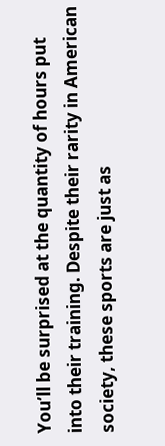You’ll be surprised at the quantity of hours put into their training. Despite their rarity in American society, these sports are just as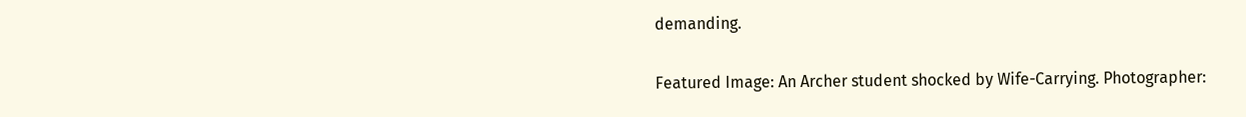demanding.

Featured Image: An Archer student shocked by Wife-Carrying. Photographer: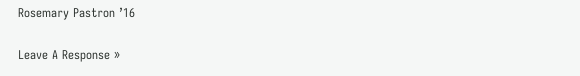Rosemary Pastron ’16

Leave A Response »